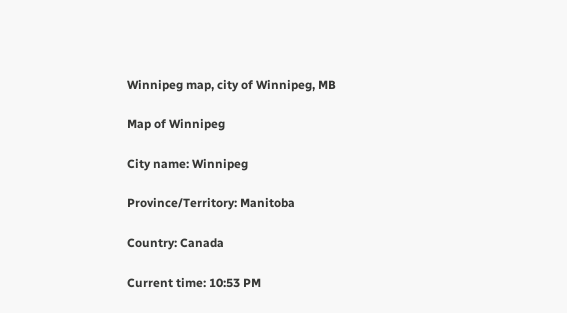Winnipeg map, city of Winnipeg, MB

Map of Winnipeg

City name: Winnipeg

Province/Territory: Manitoba

Country: Canada

Current time: 10:53 PM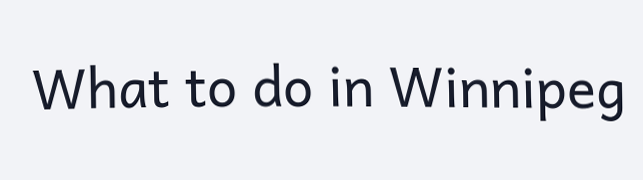What to do in Winnipeg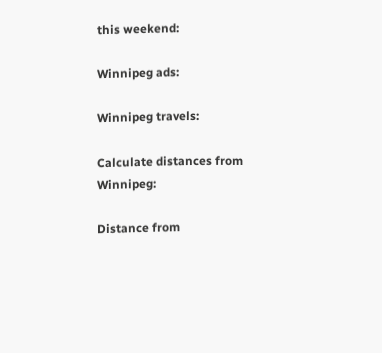this weekend:

Winnipeg ads:

Winnipeg travels:

Calculate distances from Winnipeg:

Distance from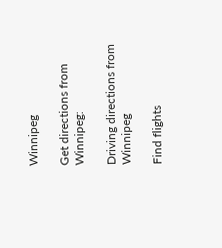Winnipeg

Get directions from Winnipeg:

Driving directions from Winnipeg

Find flights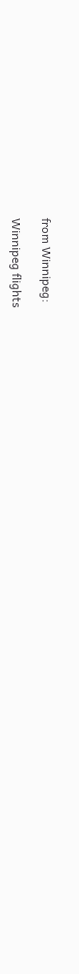from Winnipeg:

Winnipeg flights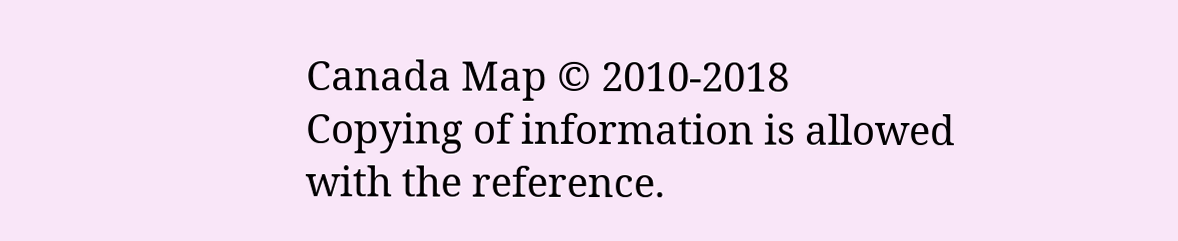Canada Map © 2010-2018
Copying of information is allowed with the reference.